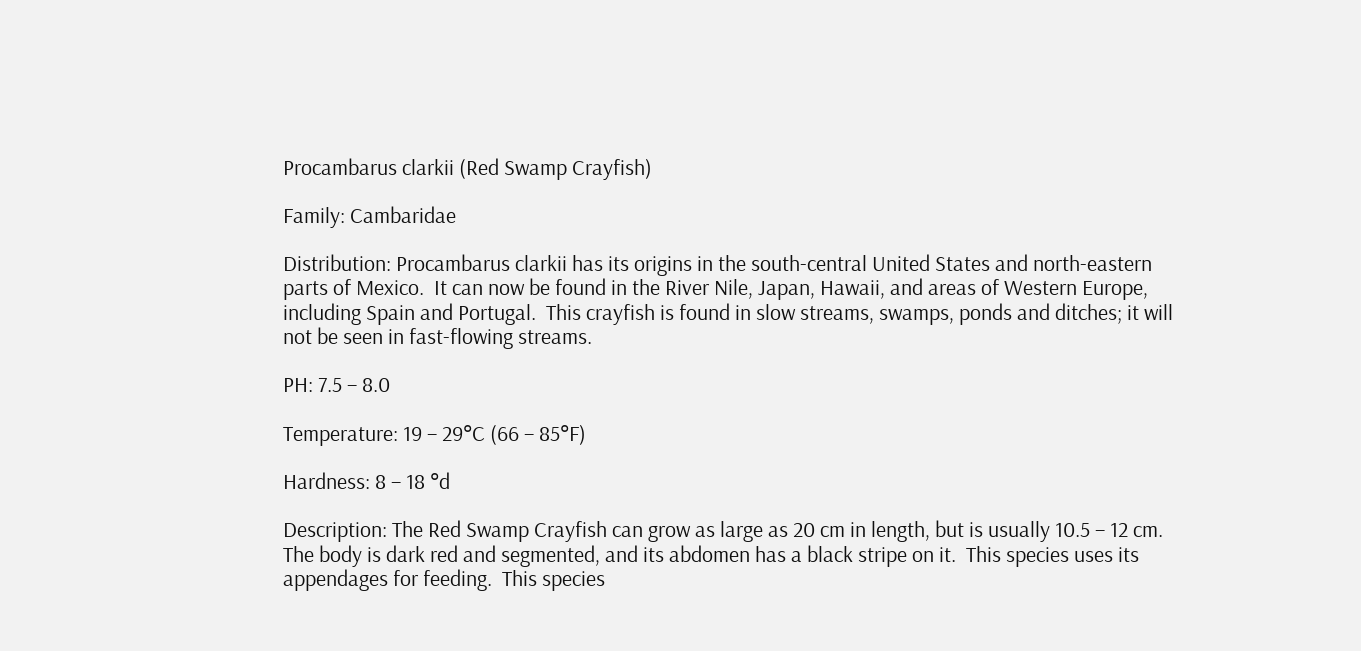Procambarus clarkii (Red Swamp Crayfish)

Family: Cambaridae

Distribution: Procambarus clarkii has its origins in the south-central United States and north-eastern parts of Mexico.  It can now be found in the River Nile, Japan, Hawaii, and areas of Western Europe, including Spain and Portugal.  This crayfish is found in slow streams, swamps, ponds and ditches; it will not be seen in fast-flowing streams.

PH: 7.5 – 8.0

Temperature: 19 – 29°C (66 – 85°F)

Hardness: 8 – 18 °d

Description: The Red Swamp Crayfish can grow as large as 20 cm in length, but is usually 10.5 – 12 cm.  The body is dark red and segmented, and its abdomen has a black stripe on it.  This species uses its appendages for feeding.  This species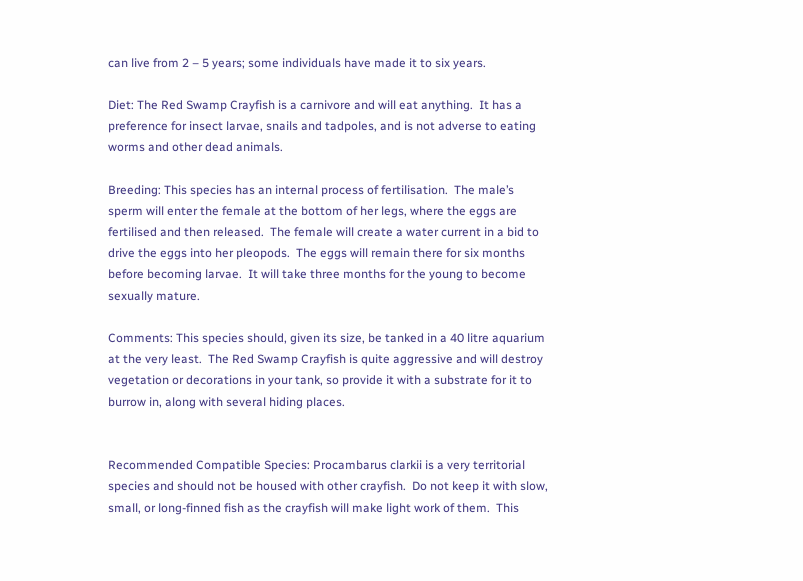can live from 2 – 5 years; some individuals have made it to six years.

Diet: The Red Swamp Crayfish is a carnivore and will eat anything.  It has a preference for insect larvae, snails and tadpoles, and is not adverse to eating worms and other dead animals.

Breeding: This species has an internal process of fertilisation.  The male’s sperm will enter the female at the bottom of her legs, where the eggs are fertilised and then released.  The female will create a water current in a bid to drive the eggs into her pleopods.  The eggs will remain there for six months before becoming larvae.  It will take three months for the young to become sexually mature.

Comments: This species should, given its size, be tanked in a 40 litre aquarium at the very least.  The Red Swamp Crayfish is quite aggressive and will destroy vegetation or decorations in your tank, so provide it with a substrate for it to burrow in, along with several hiding places.


Recommended Compatible Species: Procambarus clarkii is a very territorial species and should not be housed with other crayfish.  Do not keep it with slow, small, or long-finned fish as the crayfish will make light work of them.  This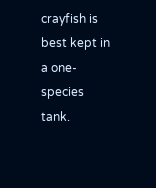crayfish is best kept in a one-species tank.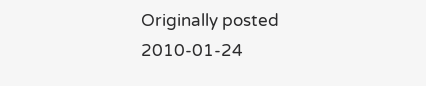Originally posted 2010-01-24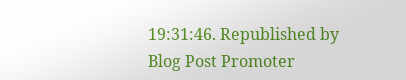19:31:46. Republished by Blog Post Promoter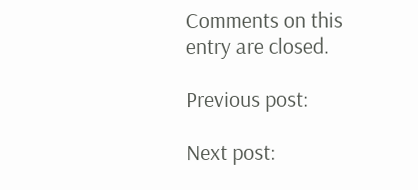Comments on this entry are closed.

Previous post:

Next post: